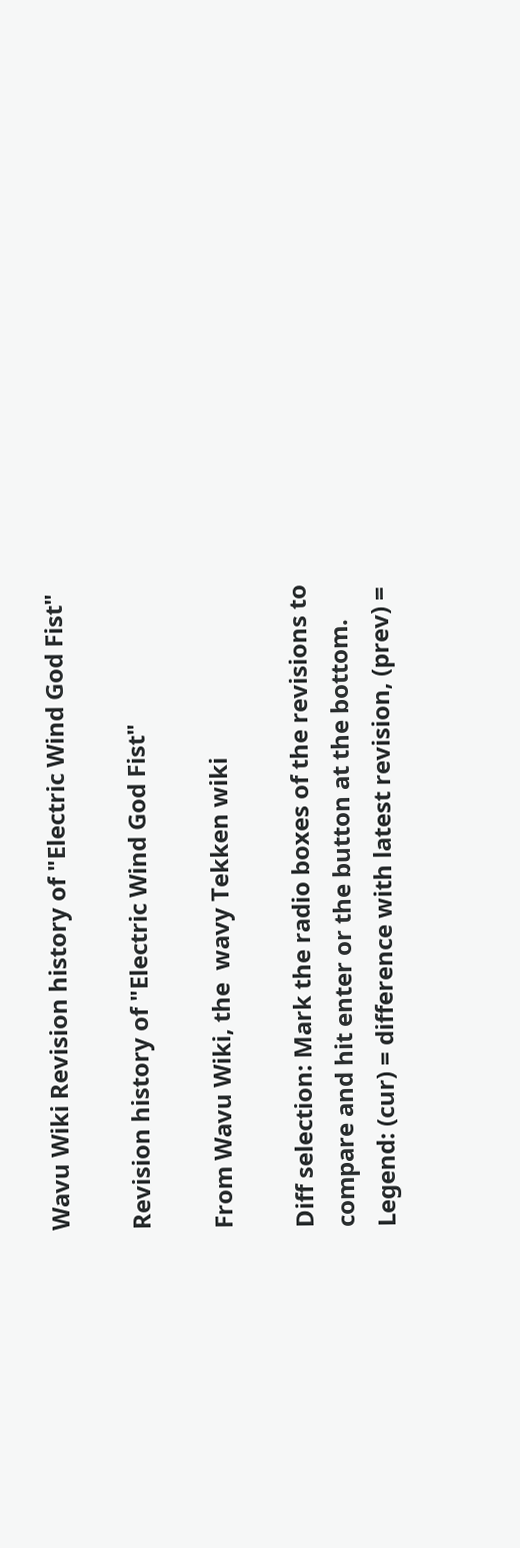Wavu Wiki Revision history of "Electric Wind God Fist"

Revision history of "Electric Wind God Fist"

From Wavu Wiki, the  wavy Tekken wiki

Diff selection: Mark the radio boxes of the revisions to compare and hit enter or the button at the bottom.
Legend: (cur) = difference with latest revision, (prev) =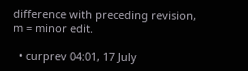difference with preceding revision, m = minor edit.

  • curprev 04:01, 17 July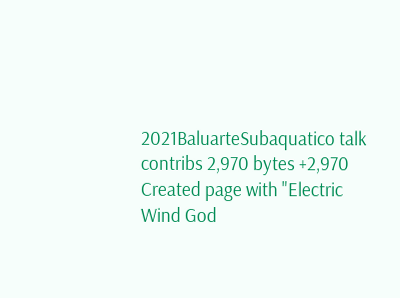2021BaluarteSubaquatico talk contribs 2,970 bytes +2,970 Created page with "Electric Wind God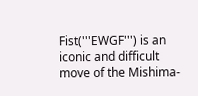Fist('''EWGF''') is an iconic and difficult move of the Mishima-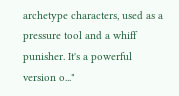archetype characters, used as a pressure tool and a whiff punisher. It's a powerful version o..."